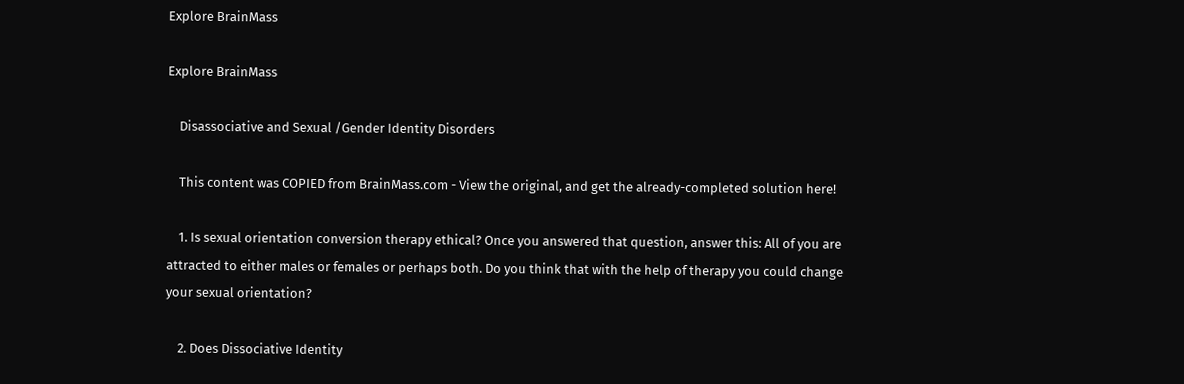Explore BrainMass

Explore BrainMass

    Disassociative and Sexual /Gender Identity Disorders

    This content was COPIED from BrainMass.com - View the original, and get the already-completed solution here!

    1. Is sexual orientation conversion therapy ethical? Once you answered that question, answer this: All of you are attracted to either males or females or perhaps both. Do you think that with the help of therapy you could change your sexual orientation?

    2. Does Dissociative Identity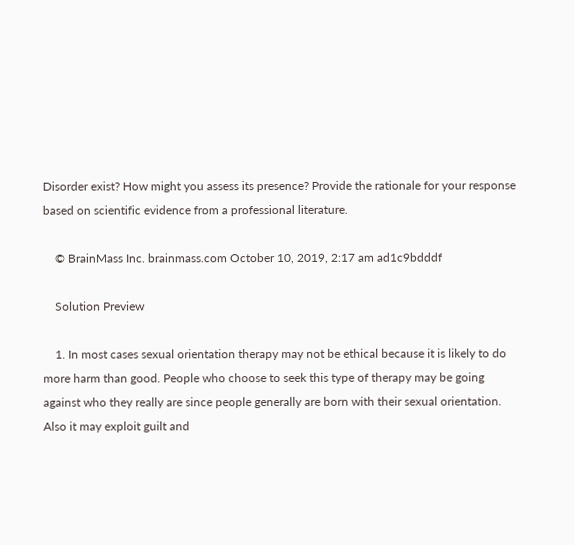Disorder exist? How might you assess its presence? Provide the rationale for your response based on scientific evidence from a professional literature.

    © BrainMass Inc. brainmass.com October 10, 2019, 2:17 am ad1c9bdddf

    Solution Preview

    1. In most cases sexual orientation therapy may not be ethical because it is likely to do more harm than good. People who choose to seek this type of therapy may be going against who they really are since people generally are born with their sexual orientation. Also it may exploit guilt and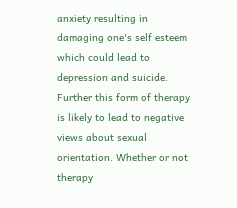anxiety resulting in damaging one's self esteem which could lead to depression and suicide. Further this form of therapy is likely to lead to negative views about sexual orientation. Whether or not therapy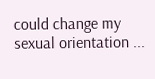could change my sexual orientation ...